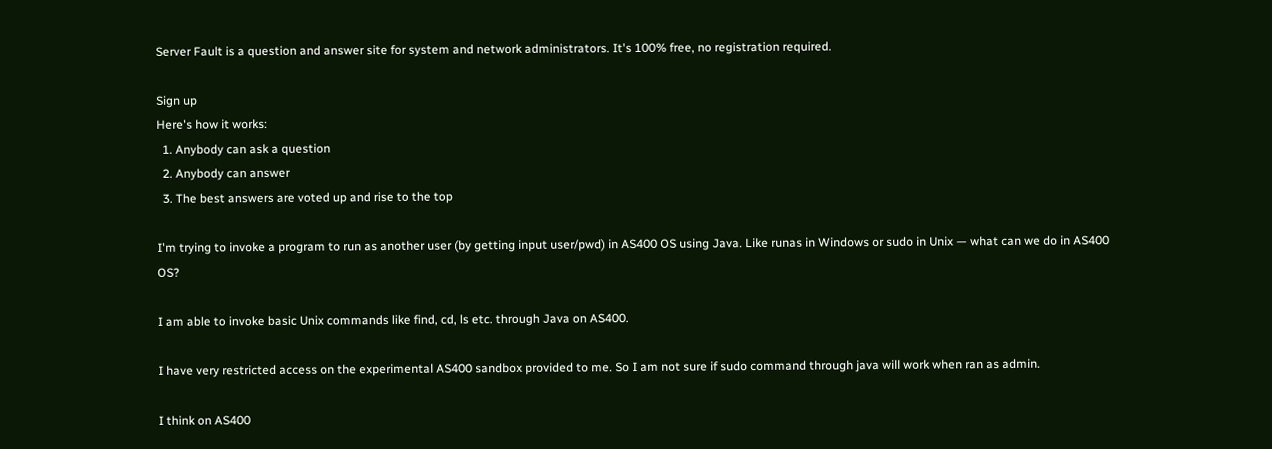Server Fault is a question and answer site for system and network administrators. It's 100% free, no registration required.

Sign up
Here's how it works:
  1. Anybody can ask a question
  2. Anybody can answer
  3. The best answers are voted up and rise to the top

I'm trying to invoke a program to run as another user (by getting input user/pwd) in AS400 OS using Java. Like runas in Windows or sudo in Unix — what can we do in AS400 OS?

I am able to invoke basic Unix commands like find, cd, ls etc. through Java on AS400.

I have very restricted access on the experimental AS400 sandbox provided to me. So I am not sure if sudo command through java will work when ran as admin.

I think on AS400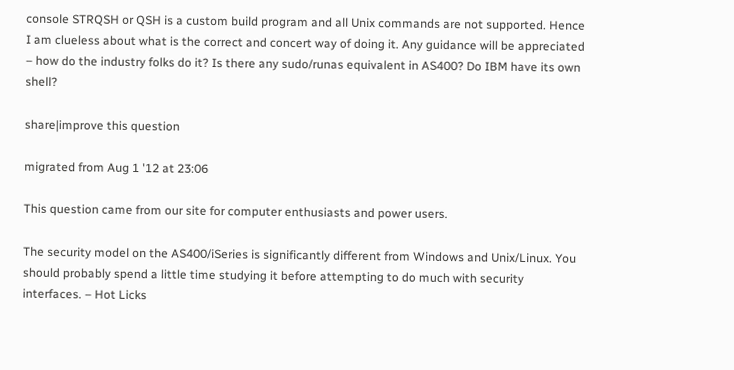console STRQSH or QSH is a custom build program and all Unix commands are not supported. Hence I am clueless about what is the correct and concert way of doing it. Any guidance will be appreciated – how do the industry folks do it? Is there any sudo/runas equivalent in AS400? Do IBM have its own shell?

share|improve this question

migrated from Aug 1 '12 at 23:06

This question came from our site for computer enthusiasts and power users.

The security model on the AS400/iSeries is significantly different from Windows and Unix/Linux. You should probably spend a little time studying it before attempting to do much with security interfaces. – Hot Licks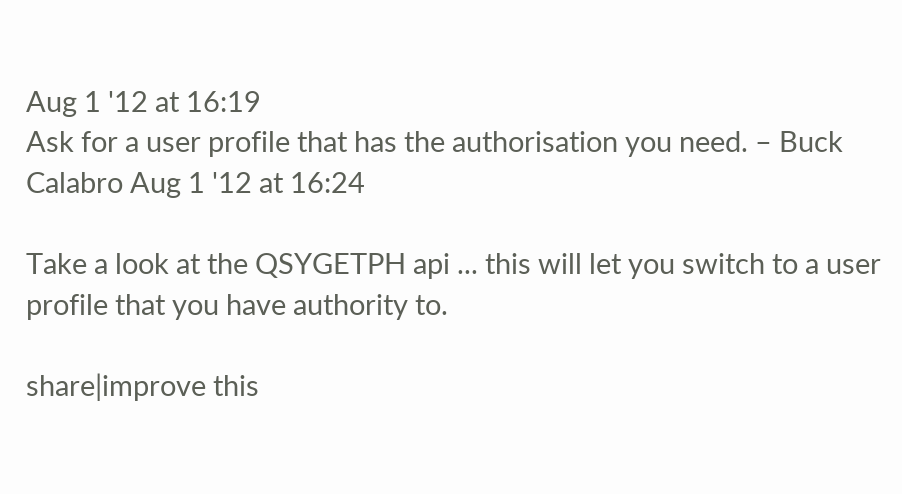Aug 1 '12 at 16:19
Ask for a user profile that has the authorisation you need. – Buck Calabro Aug 1 '12 at 16:24

Take a look at the QSYGETPH api ... this will let you switch to a user profile that you have authority to.

share|improve this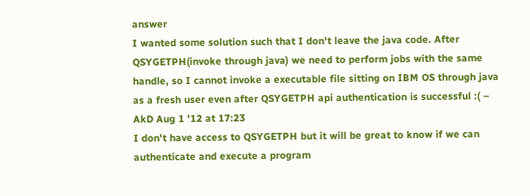answer
I wanted some solution such that I don't leave the java code. After QSYGETPH(invoke through java) we need to perform jobs with the same handle, so I cannot invoke a executable file sitting on IBM OS through java as a fresh user even after QSYGETPH api authentication is successful :( – AkD Aug 1 '12 at 17:23
I don't have access to QSYGETPH but it will be great to know if we can authenticate and execute a program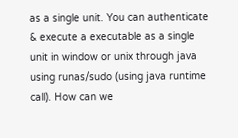as a single unit. You can authenticate & execute a executable as a single unit in window or unix through java using runas/sudo (using java runtime call). How can we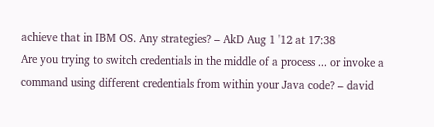achieve that in IBM OS. Any strategies? – AkD Aug 1 '12 at 17:38
Are you trying to switch credentials in the middle of a process ... or invoke a command using different credentials from within your Java code? – david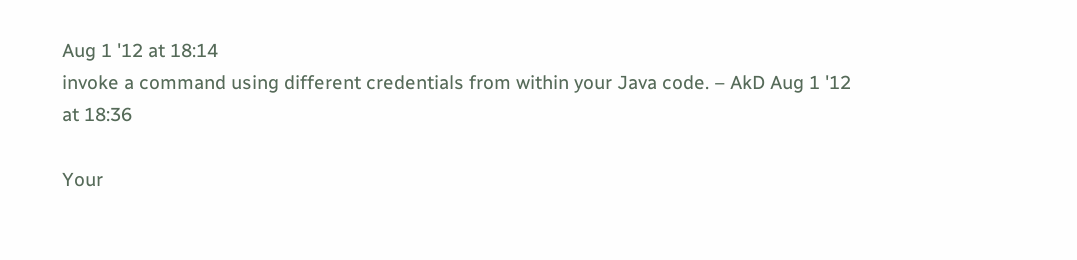Aug 1 '12 at 18:14
invoke a command using different credentials from within your Java code. – AkD Aug 1 '12 at 18:36

Your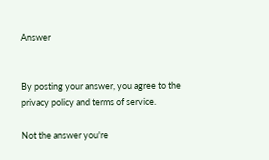Answer


By posting your answer, you agree to the privacy policy and terms of service.

Not the answer you're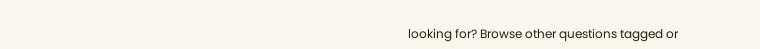looking for? Browse other questions tagged or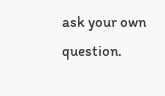ask your own question.